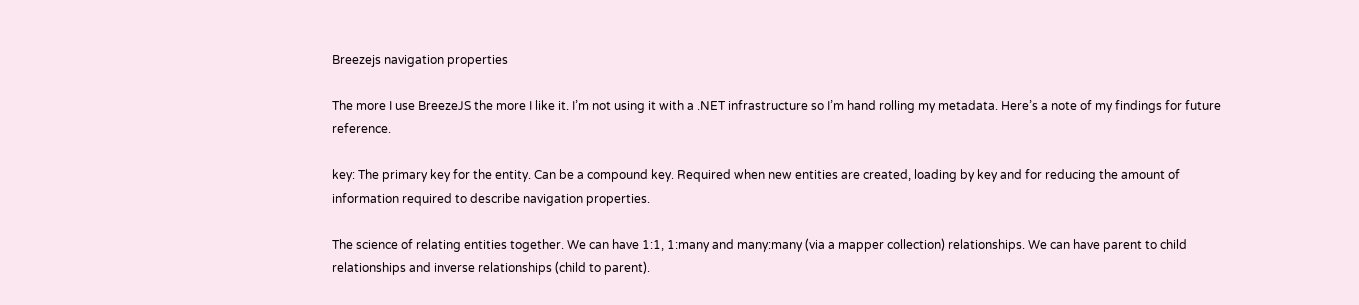Breezejs navigation properties

The more I use BreezeJS the more I like it. I’m not using it with a .NET infrastructure so I’m hand rolling my metadata. Here’s a note of my findings for future reference.

key: The primary key for the entity. Can be a compound key. Required when new entities are created, loading by key and for reducing the amount of information required to describe navigation properties.

The science of relating entities together. We can have 1:1, 1:many and many:many (via a mapper collection) relationships. We can have parent to child relationships and inverse relationships (child to parent).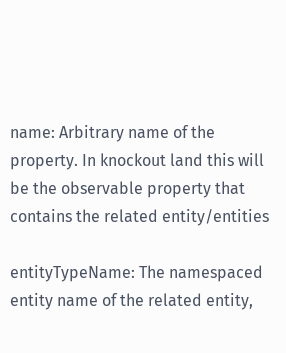name: Arbitrary name of the property. In knockout land this will be the observable property that contains the related entity/entities

entityTypeName: The namespaced entity name of the related entity,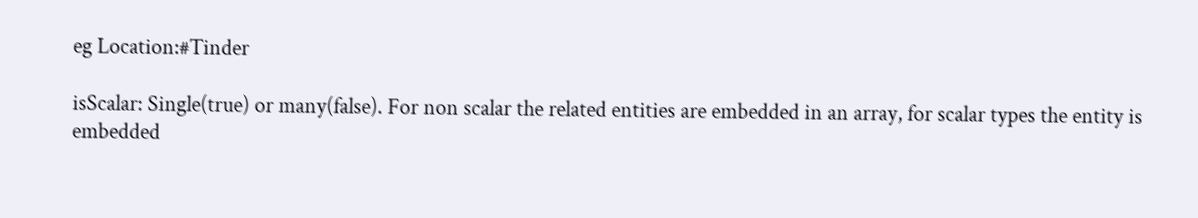eg Location:#Tinder

isScalar: Single(true) or many(false). For non scalar the related entities are embedded in an array, for scalar types the entity is embedded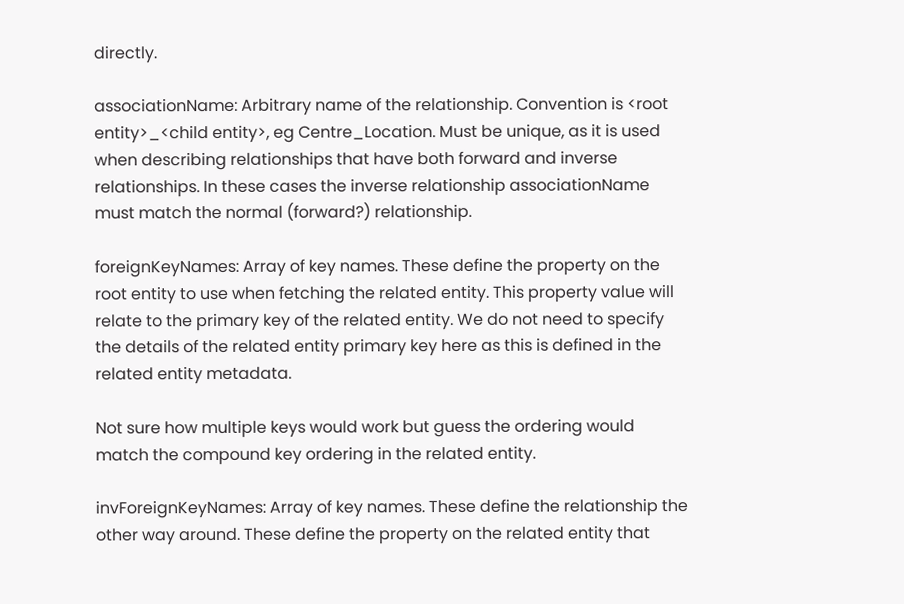directly.

associationName: Arbitrary name of the relationship. Convention is <root entity>_<child entity>, eg Centre_Location. Must be unique, as it is used when describing relationships that have both forward and inverse relationships. In these cases the inverse relationship associationName must match the normal (forward?) relationship.

foreignKeyNames: Array of key names. These define the property on the root entity to use when fetching the related entity. This property value will relate to the primary key of the related entity. We do not need to specify the details of the related entity primary key here as this is defined in the related entity metadata.

Not sure how multiple keys would work but guess the ordering would match the compound key ordering in the related entity.

invForeignKeyNames: Array of key names. These define the relationship the other way around. These define the property on the related entity that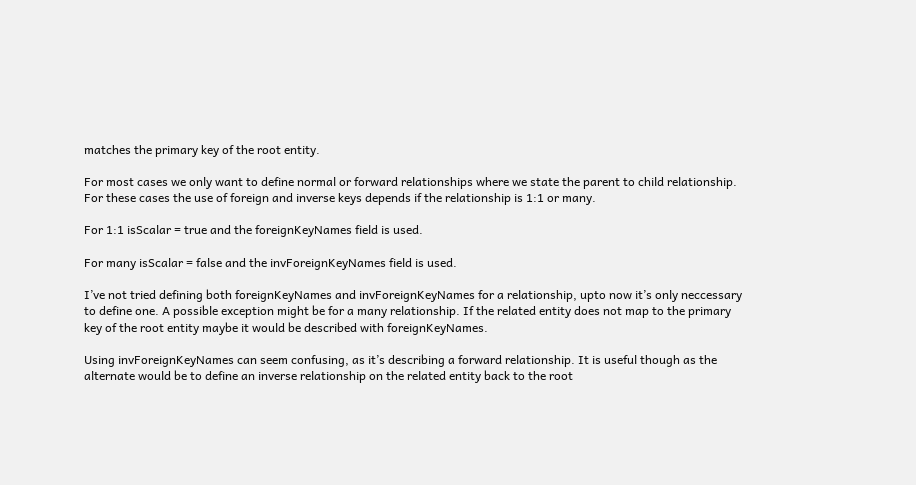matches the primary key of the root entity.

For most cases we only want to define normal or forward relationships where we state the parent to child relationship. For these cases the use of foreign and inverse keys depends if the relationship is 1:1 or many.

For 1:1 isScalar = true and the foreignKeyNames field is used.

For many isScalar = false and the invForeignKeyNames field is used.

I’ve not tried defining both foreignKeyNames and invForeignKeyNames for a relationship, upto now it’s only neccessary to define one. A possible exception might be for a many relationship. If the related entity does not map to the primary key of the root entity maybe it would be described with foreignKeyNames.

Using invForeignKeyNames can seem confusing, as it’s describing a forward relationship. It is useful though as the alternate would be to define an inverse relationship on the related entity back to the root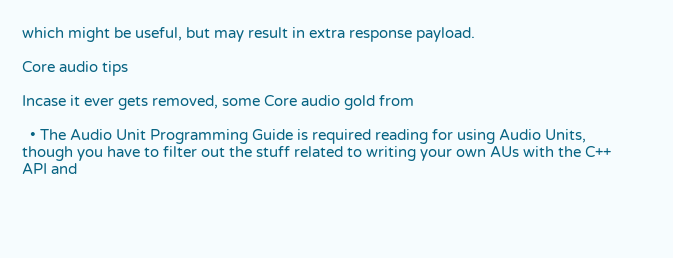which might be useful, but may result in extra response payload.

Core audio tips

Incase it ever gets removed, some Core audio gold from

  • The Audio Unit Programming Guide is required reading for using Audio Units, though you have to filter out the stuff related to writing your own AUs with the C++ API and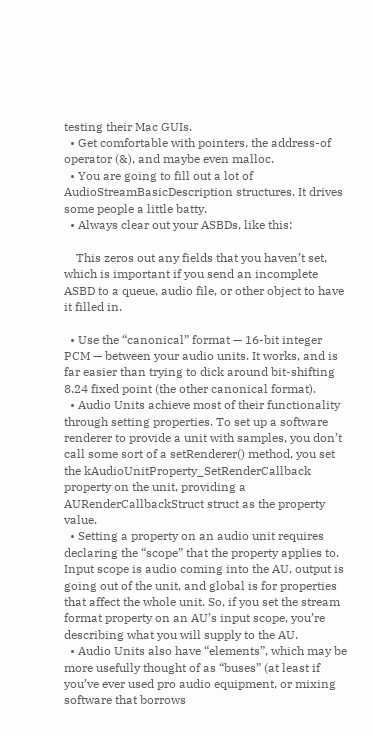testing their Mac GUIs.
  • Get comfortable with pointers, the address-of operator (&), and maybe even malloc.
  • You are going to fill out a lot of AudioStreamBasicDescription structures. It drives some people a little batty.
  • Always clear out your ASBDs, like this:

    This zeros out any fields that you haven’t set, which is important if you send an incomplete ASBD to a queue, audio file, or other object to have it filled in.

  • Use the “canonical” format — 16-bit integer PCM — between your audio units. It works, and is far easier than trying to dick around bit-shifting 8.24 fixed point (the other canonical format).
  • Audio Units achieve most of their functionality through setting properties. To set up a software renderer to provide a unit with samples, you don’t call some sort of a setRenderer() method, you set the kAudioUnitProperty_SetRenderCallback property on the unit, providing a AURenderCallbackStruct struct as the property value.
  • Setting a property on an audio unit requires declaring the “scope” that the property applies to. Input scope is audio coming into the AU, output is going out of the unit, and global is for properties that affect the whole unit. So, if you set the stream format property on an AU’s input scope, you’re describing what you will supply to the AU.
  • Audio Units also have “elements”, which may be more usefully thought of as “buses” (at least if you’ve ever used pro audio equipment, or mixing software that borrows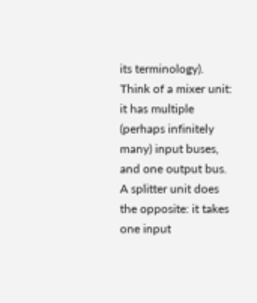its terminology). Think of a mixer unit: it has multiple (perhaps infinitely many) input buses, and one output bus. A splitter unit does the opposite: it takes one input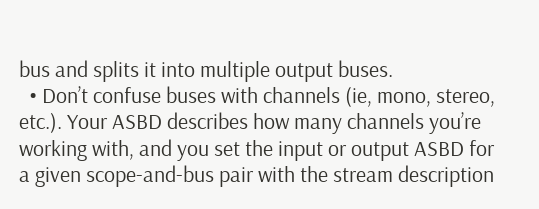bus and splits it into multiple output buses.
  • Don’t confuse buses with channels (ie, mono, stereo, etc.). Your ASBD describes how many channels you’re working with, and you set the input or output ASBD for a given scope-and-bus pair with the stream description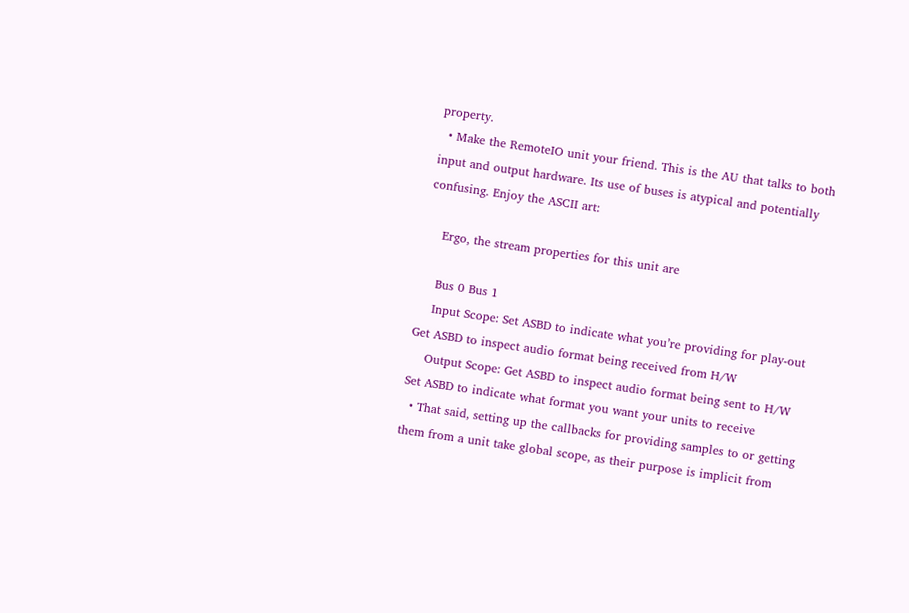property.
  • Make the RemoteIO unit your friend. This is the AU that talks to both input and output hardware. Its use of buses is atypical and potentially confusing. Enjoy the ASCII art:

    Ergo, the stream properties for this unit are

    Bus 0 Bus 1
    Input Scope: Set ASBD to indicate what you’re providing for play-out Get ASBD to inspect audio format being received from H/W
    Output Scope: Get ASBD to inspect audio format being sent to H/W Set ASBD to indicate what format you want your units to receive
  • That said, setting up the callbacks for providing samples to or getting them from a unit take global scope, as their purpose is implicit from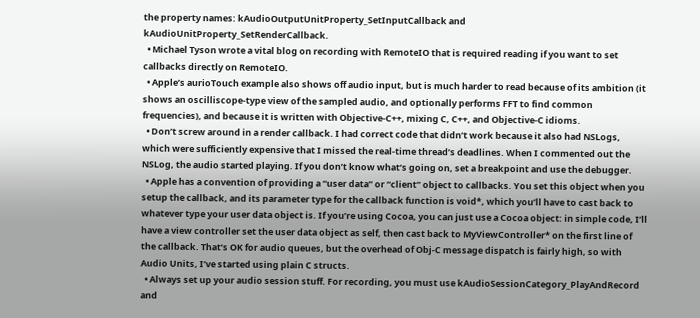the property names: kAudioOutputUnitProperty_SetInputCallback and kAudioUnitProperty_SetRenderCallback.
  • Michael Tyson wrote a vital blog on recording with RemoteIO that is required reading if you want to set callbacks directly on RemoteIO.
  • Apple’s aurioTouch example also shows off audio input, but is much harder to read because of its ambition (it shows an oscilliscope-type view of the sampled audio, and optionally performs FFT to find common frequencies), and because it is written with Objective-C++, mixing C, C++, and Objective-C idioms.
  • Don’t screw around in a render callback. I had correct code that didn’t work because it also had NSLogs, which were sufficiently expensive that I missed the real-time thread’s deadlines. When I commented out the NSLog, the audio started playing. If you don’t know what’s going on, set a breakpoint and use the debugger.
  • Apple has a convention of providing a “user data” or “client” object to callbacks. You set this object when you setup the callback, and its parameter type for the callback function is void*, which you’ll have to cast back to whatever type your user data object is. If you’re using Cocoa, you can just use a Cocoa object: in simple code, I’ll have a view controller set the user data object as self, then cast back to MyViewController* on the first line of the callback. That’s OK for audio queues, but the overhead of Obj-C message dispatch is fairly high, so with Audio Units, I’ve started using plain C structs.
  • Always set up your audio session stuff. For recording, you must use kAudioSessionCategory_PlayAndRecord and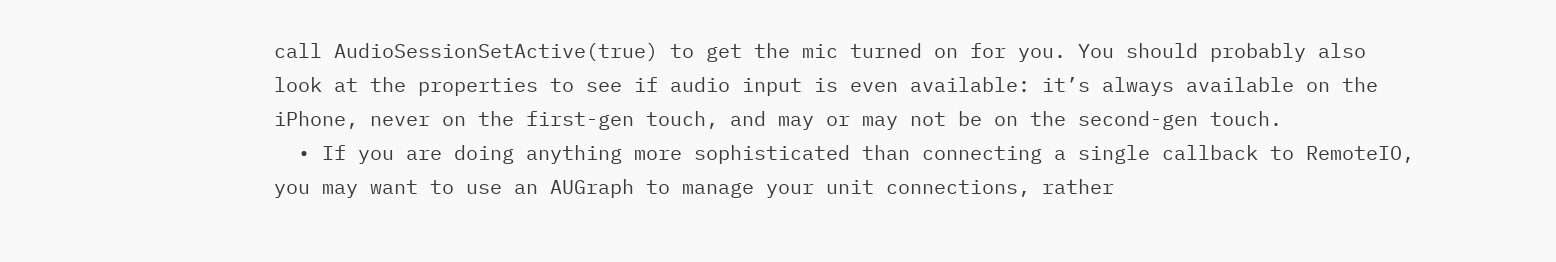call AudioSessionSetActive(true) to get the mic turned on for you. You should probably also look at the properties to see if audio input is even available: it’s always available on the iPhone, never on the first-gen touch, and may or may not be on the second-gen touch.
  • If you are doing anything more sophisticated than connecting a single callback to RemoteIO, you may want to use an AUGraph to manage your unit connections, rather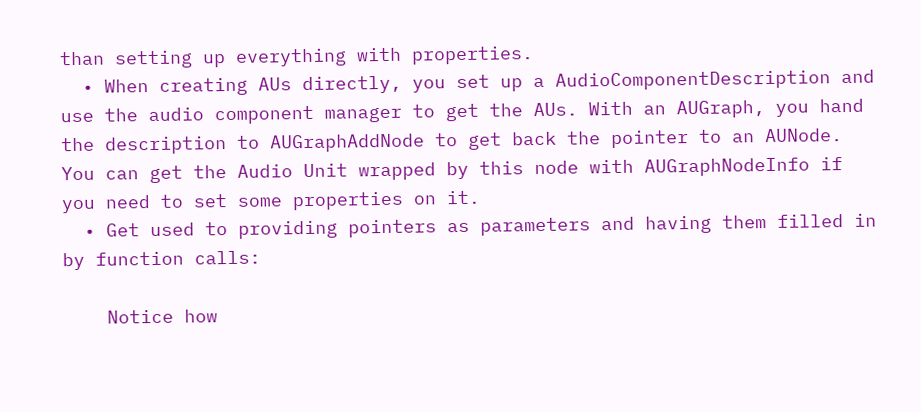than setting up everything with properties.
  • When creating AUs directly, you set up a AudioComponentDescription and use the audio component manager to get the AUs. With an AUGraph, you hand the description to AUGraphAddNode to get back the pointer to an AUNode. You can get the Audio Unit wrapped by this node with AUGraphNodeInfo if you need to set some properties on it.
  • Get used to providing pointers as parameters and having them filled in by function calls:

    Notice how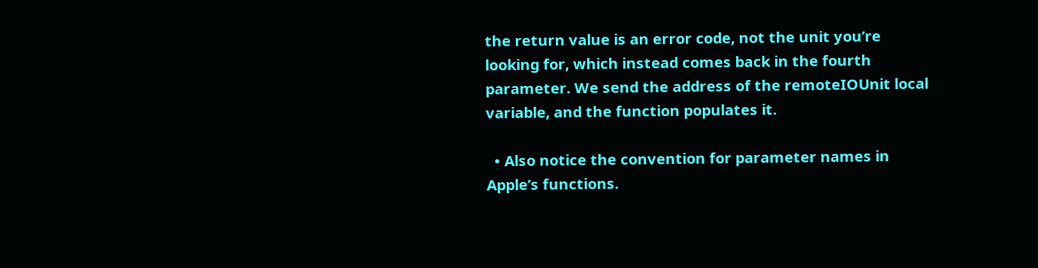the return value is an error code, not the unit you’re looking for, which instead comes back in the fourth parameter. We send the address of the remoteIOUnit local variable, and the function populates it.

  • Also notice the convention for parameter names in Apple’s functions.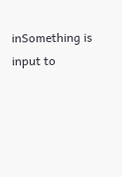inSomething is input to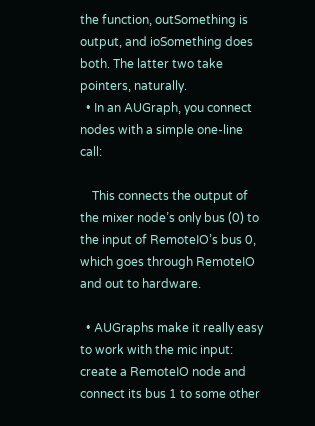the function, outSomething is output, and ioSomething does both. The latter two take pointers, naturally.
  • In an AUGraph, you connect nodes with a simple one-line call:

    This connects the output of the mixer node’s only bus (0) to the input of RemoteIO’s bus 0, which goes through RemoteIO and out to hardware.

  • AUGraphs make it really easy to work with the mic input: create a RemoteIO node and connect its bus 1 to some other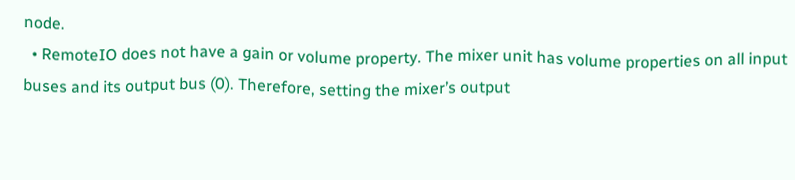node.
  • RemoteIO does not have a gain or volume property. The mixer unit has volume properties on all input buses and its output bus (0). Therefore, setting the mixer’s output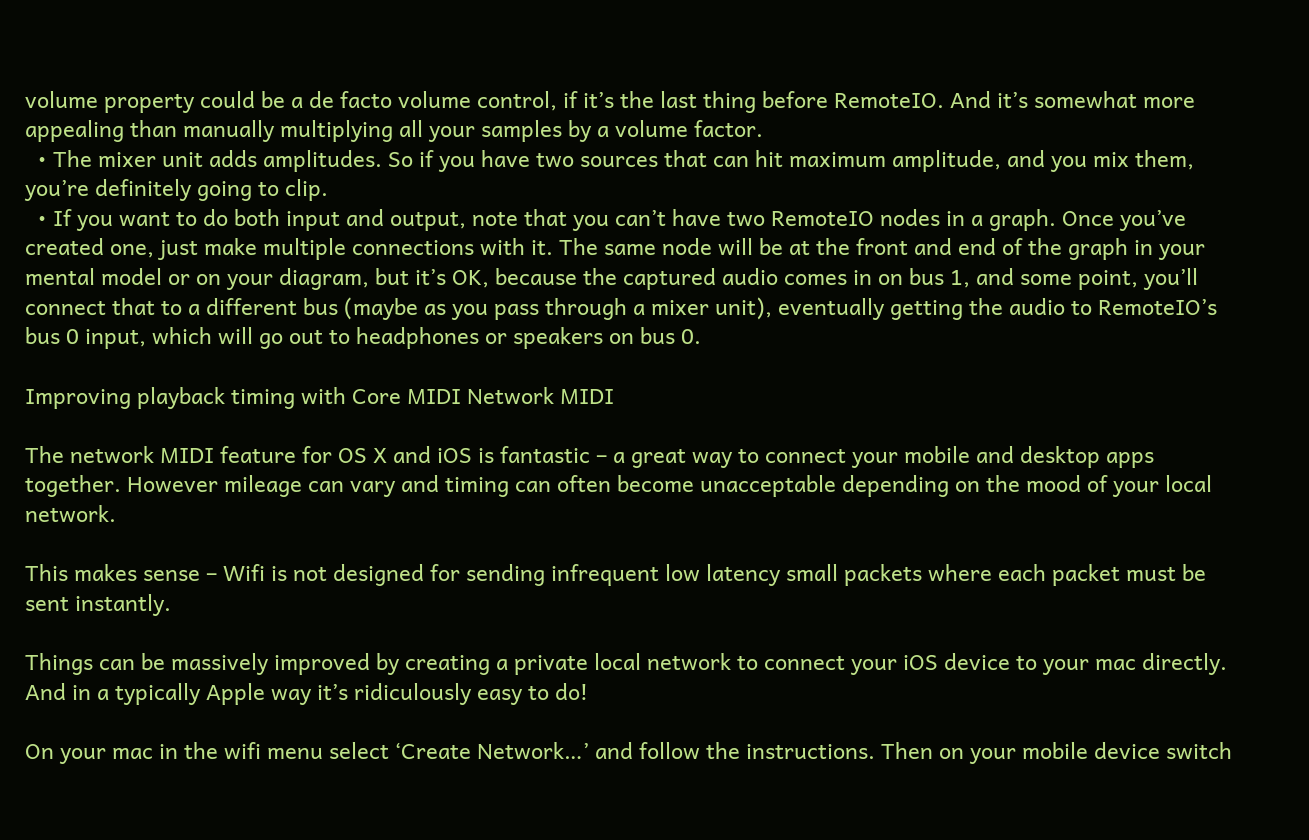volume property could be a de facto volume control, if it’s the last thing before RemoteIO. And it’s somewhat more appealing than manually multiplying all your samples by a volume factor.
  • The mixer unit adds amplitudes. So if you have two sources that can hit maximum amplitude, and you mix them, you’re definitely going to clip.
  • If you want to do both input and output, note that you can’t have two RemoteIO nodes in a graph. Once you’ve created one, just make multiple connections with it. The same node will be at the front and end of the graph in your mental model or on your diagram, but it’s OK, because the captured audio comes in on bus 1, and some point, you’ll connect that to a different bus (maybe as you pass through a mixer unit), eventually getting the audio to RemoteIO’s bus 0 input, which will go out to headphones or speakers on bus 0.

Improving playback timing with Core MIDI Network MIDI

The network MIDI feature for OS X and iOS is fantastic – a great way to connect your mobile and desktop apps together. However mileage can vary and timing can often become unacceptable depending on the mood of your local network.

This makes sense – Wifi is not designed for sending infrequent low latency small packets where each packet must be sent instantly.

Things can be massively improved by creating a private local network to connect your iOS device to your mac directly. And in a typically Apple way it’s ridiculously easy to do!

On your mac in the wifi menu select ‘Create Network…’ and follow the instructions. Then on your mobile device switch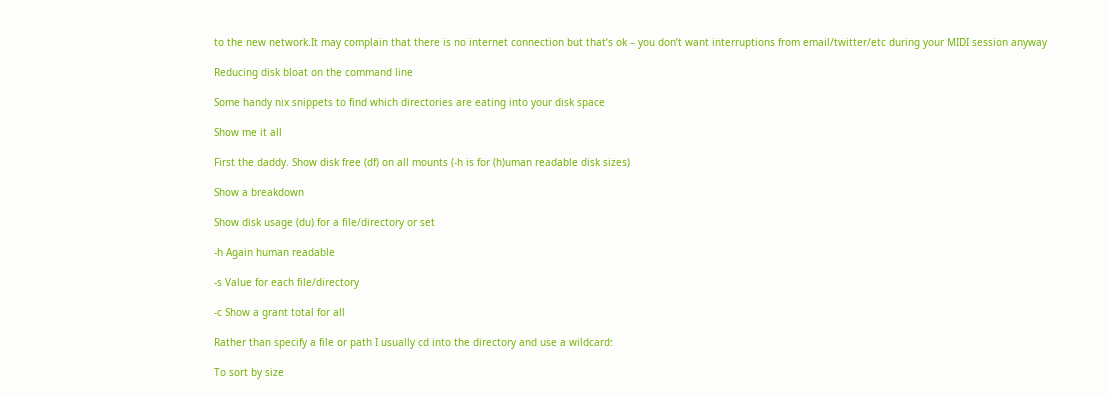to the new network.It may complain that there is no internet connection but that’s ok – you don’t want interruptions from email/twitter/etc during your MIDI session anyway

Reducing disk bloat on the command line

Some handy nix snippets to find which directories are eating into your disk space

Show me it all

First the daddy. Show disk free (df) on all mounts (-h is for (h)uman readable disk sizes)

Show a breakdown

Show disk usage (du) for a file/directory or set

-h Again human readable

-s Value for each file/directory

-c Show a grant total for all

Rather than specify a file or path I usually cd into the directory and use a wildcard:

To sort by size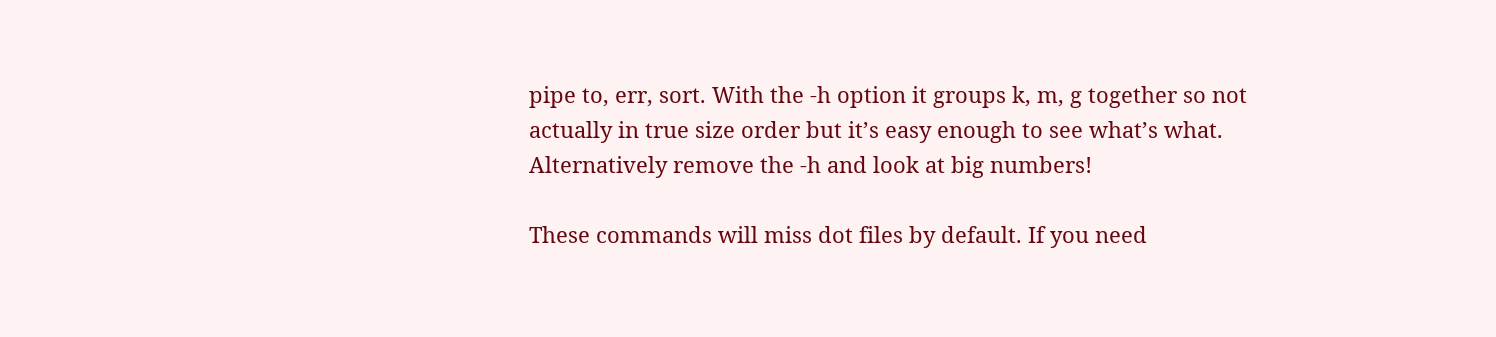pipe to, err, sort. With the -h option it groups k, m, g together so not actually in true size order but it’s easy enough to see what’s what. Alternatively remove the -h and look at big numbers!

These commands will miss dot files by default. If you need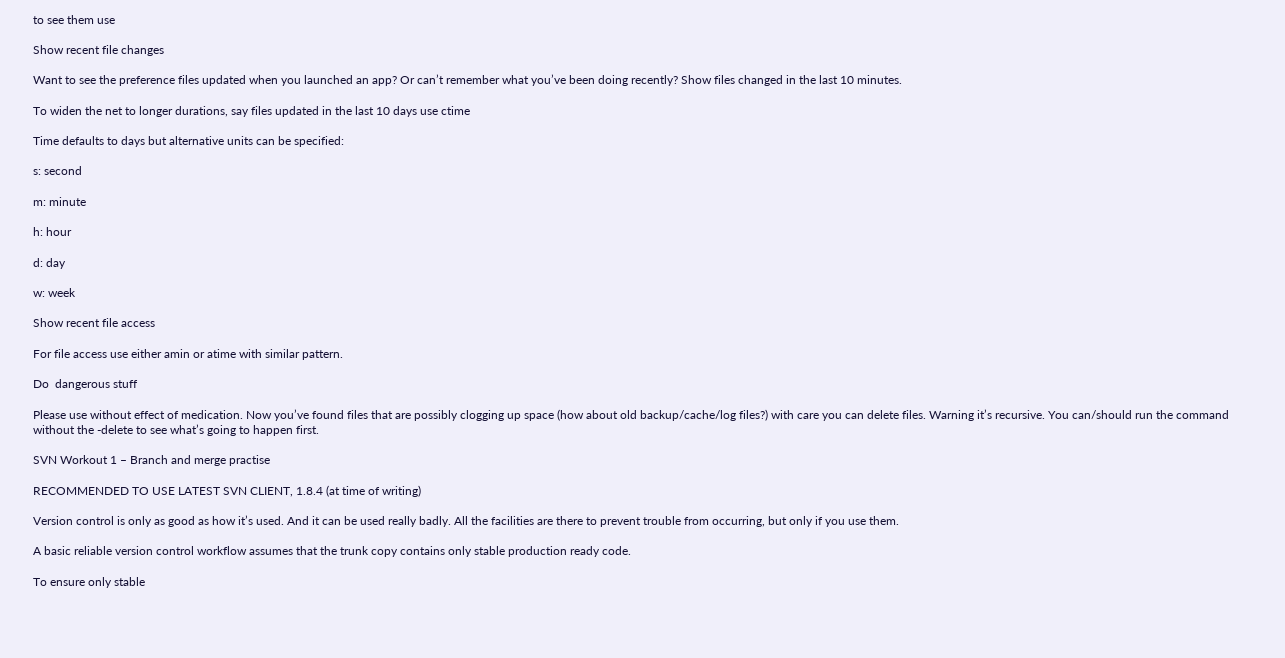to see them use

Show recent file changes

Want to see the preference files updated when you launched an app? Or can’t remember what you’ve been doing recently? Show files changed in the last 10 minutes.

To widen the net to longer durations, say files updated in the last 10 days use ctime

Time defaults to days but alternative units can be specified:

s: second

m: minute

h: hour

d: day

w: week

Show recent file access

For file access use either amin or atime with similar pattern.

Do  dangerous stuff

Please use without effect of medication. Now you’ve found files that are possibly clogging up space (how about old backup/cache/log files?) with care you can delete files. Warning it’s recursive. You can/should run the command without the -delete to see what’s going to happen first.

SVN Workout 1 – Branch and merge practise

RECOMMENDED TO USE LATEST SVN CLIENT, 1.8.4 (at time of writing)

Version control is only as good as how it’s used. And it can be used really badly. All the facilities are there to prevent trouble from occurring, but only if you use them.

A basic reliable version control workflow assumes that the trunk copy contains only stable production ready code.

To ensure only stable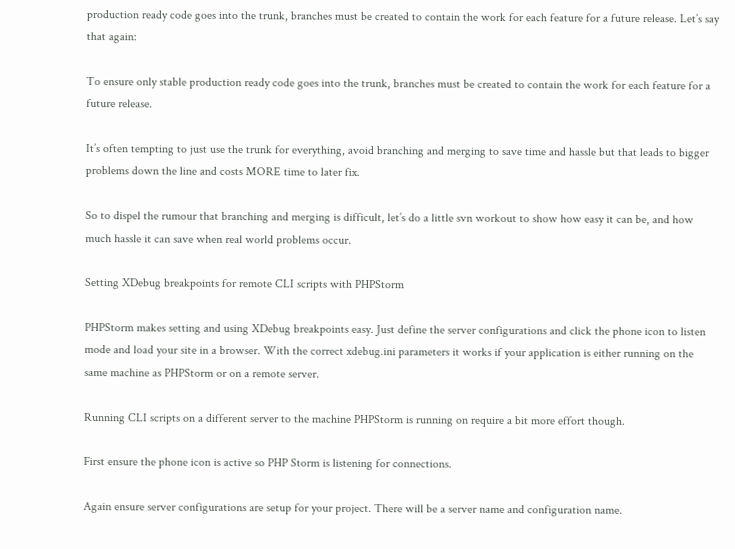production ready code goes into the trunk, branches must be created to contain the work for each feature for a future release. Let’s say that again:

To ensure only stable production ready code goes into the trunk, branches must be created to contain the work for each feature for a future release.

It’s often tempting to just use the trunk for everything, avoid branching and merging to save time and hassle but that leads to bigger problems down the line and costs MORE time to later fix.

So to dispel the rumour that branching and merging is difficult, let’s do a little svn workout to show how easy it can be, and how much hassle it can save when real world problems occur.

Setting XDebug breakpoints for remote CLI scripts with PHPStorm

PHPStorm makes setting and using XDebug breakpoints easy. Just define the server configurations and click the phone icon to listen mode and load your site in a browser. With the correct xdebug.ini parameters it works if your application is either running on the same machine as PHPStorm or on a remote server.

Running CLI scripts on a different server to the machine PHPStorm is running on require a bit more effort though.

First ensure the phone icon is active so PHP Storm is listening for connections.

Again ensure server configurations are setup for your project. There will be a server name and configuration name.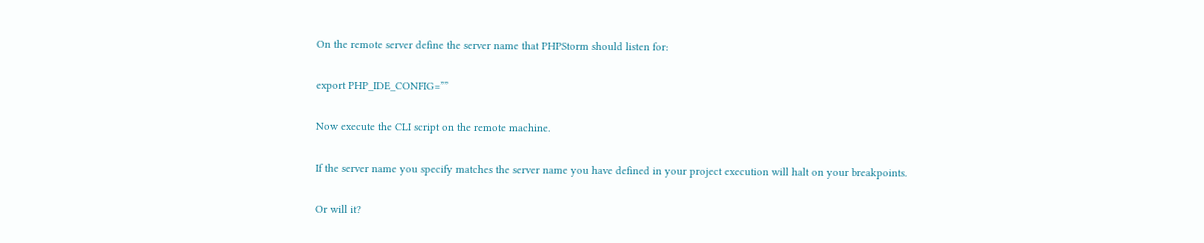On the remote server define the server name that PHPStorm should listen for:

export PHP_IDE_CONFIG=””

Now execute the CLI script on the remote machine.

If the server name you specify matches the server name you have defined in your project execution will halt on your breakpoints.

Or will it?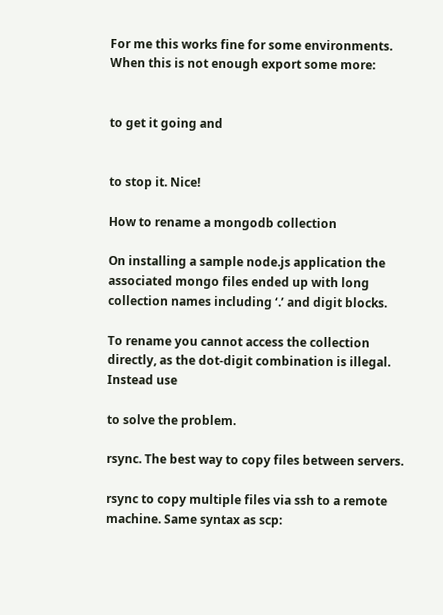For me this works fine for some environments. When this is not enough export some more:


to get it going and


to stop it. Nice!

How to rename a mongodb collection

On installing a sample node.js application the associated mongo files ended up with long collection names including ‘.’ and digit blocks.

To rename you cannot access the collection directly, as the dot-digit combination is illegal. Instead use

to solve the problem.

rsync. The best way to copy files between servers.

rsync to copy multiple files via ssh to a remote machine. Same syntax as scp: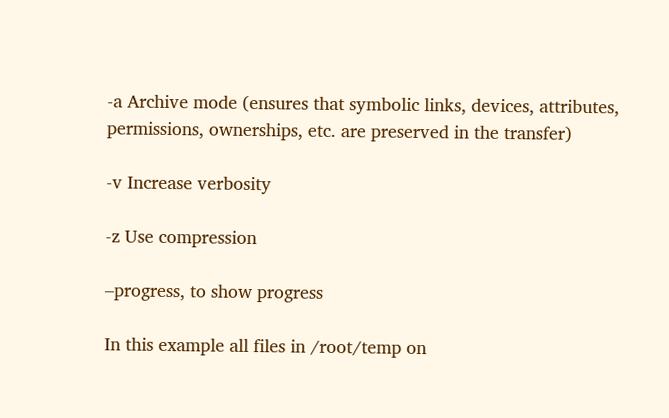-a Archive mode (ensures that symbolic links, devices, attributes, permissions, ownerships, etc. are preserved in the transfer)

-v Increase verbosity

-z Use compression

–progress, to show progress

In this example all files in /root/temp on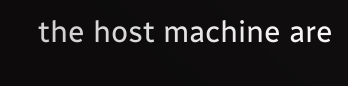the host machine are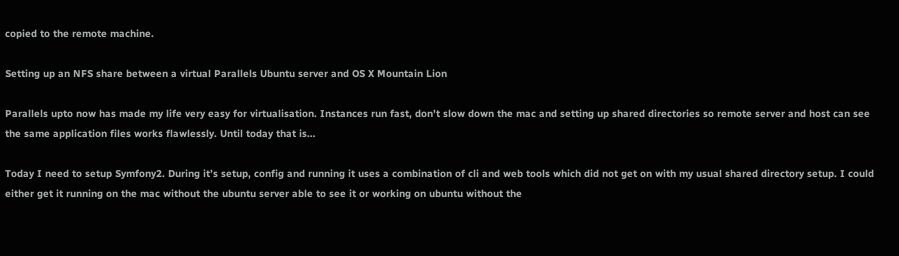copied to the remote machine.

Setting up an NFS share between a virtual Parallels Ubuntu server and OS X Mountain Lion

Parallels upto now has made my life very easy for virtualisation. Instances run fast, don’t slow down the mac and setting up shared directories so remote server and host can see the same application files works flawlessly. Until today that is…

Today I need to setup Symfony2. During it’s setup, config and running it uses a combination of cli and web tools which did not get on with my usual shared directory setup. I could either get it running on the mac without the ubuntu server able to see it or working on ubuntu without the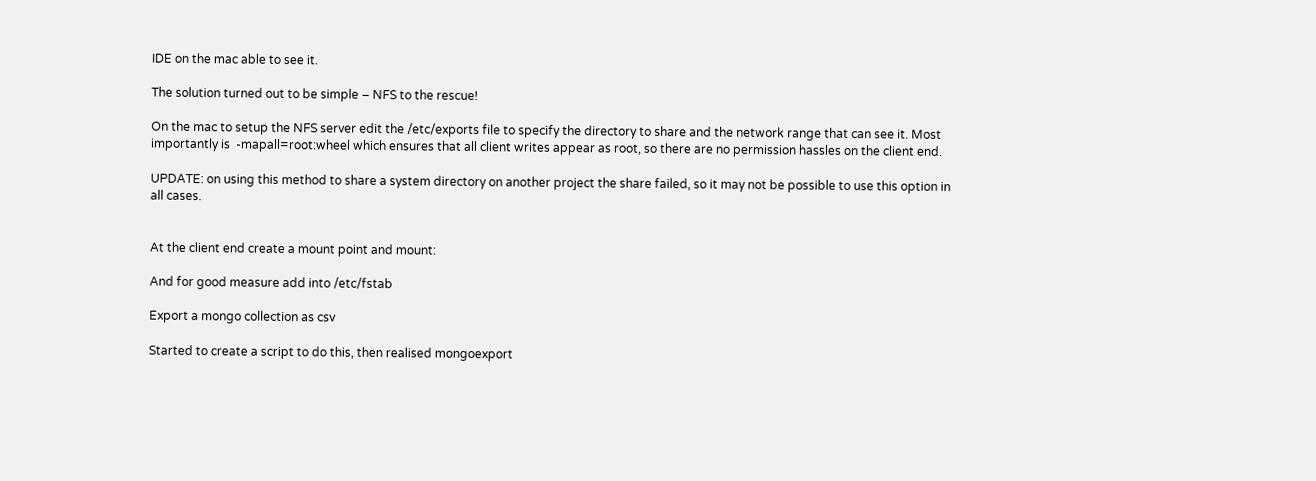IDE on the mac able to see it.

The solution turned out to be simple – NFS to the rescue!

On the mac to setup the NFS server edit the /etc/exports file to specify the directory to share and the network range that can see it. Most importantly is  -mapall=root:wheel which ensures that all client writes appear as root, so there are no permission hassles on the client end.

UPDATE: on using this method to share a system directory on another project the share failed, so it may not be possible to use this option in all cases.


At the client end create a mount point and mount:

And for good measure add into /etc/fstab

Export a mongo collection as csv

Started to create a script to do this, then realised mongoexport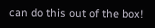can do this out of the box!